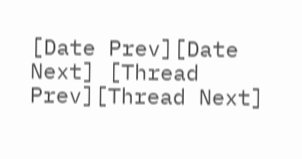[Date Prev][Date Next] [Thread Prev][Thread Next]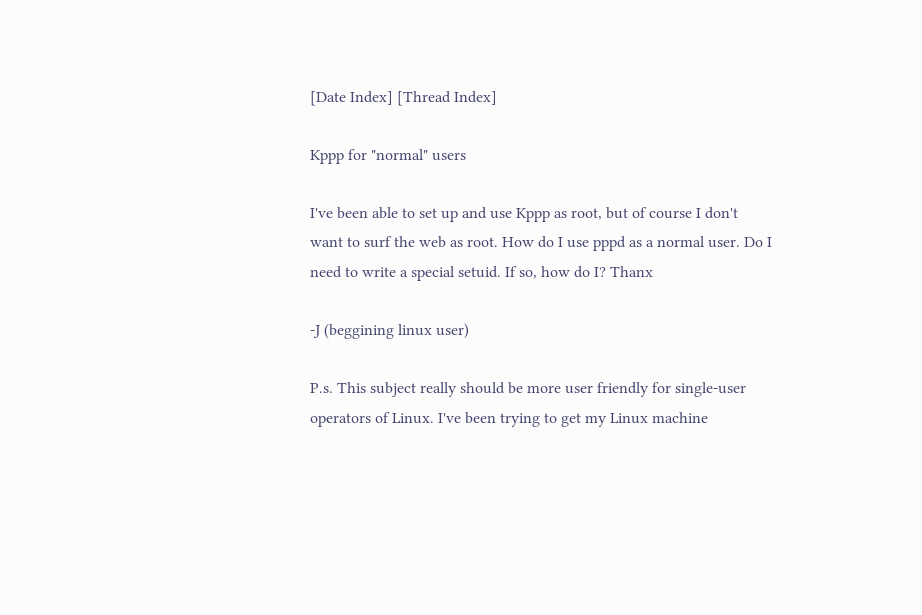[Date Index] [Thread Index]

Kppp for "normal" users

I've been able to set up and use Kppp as root, but of course I don't
want to surf the web as root. How do I use pppd as a normal user. Do I
need to write a special setuid. If so, how do I? Thanx

-J (beggining linux user)

P.s. This subject really should be more user friendly for single-user
operators of Linux. I've been trying to get my Linux machine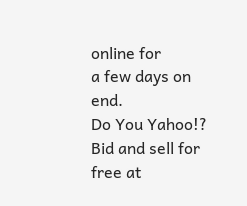online for
a few days on end.
Do You Yahoo!?
Bid and sell for free at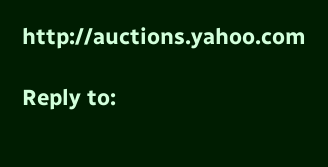http://auctions.yahoo.com

Reply to: